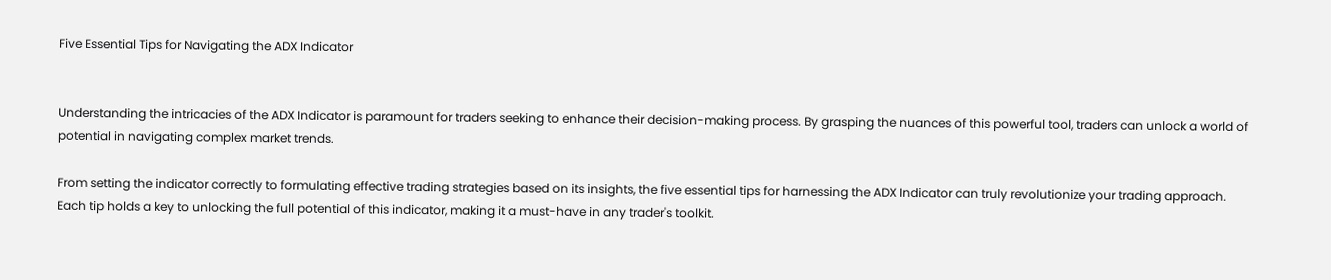Five Essential Tips for Navigating the ADX Indicator


Understanding the intricacies of the ADX Indicator is paramount for traders seeking to enhance their decision-making process. By grasping the nuances of this powerful tool, traders can unlock a world of potential in navigating complex market trends.

From setting the indicator correctly to formulating effective trading strategies based on its insights, the five essential tips for harnessing the ADX Indicator can truly revolutionize your trading approach. Each tip holds a key to unlocking the full potential of this indicator, making it a must-have in any trader's toolkit.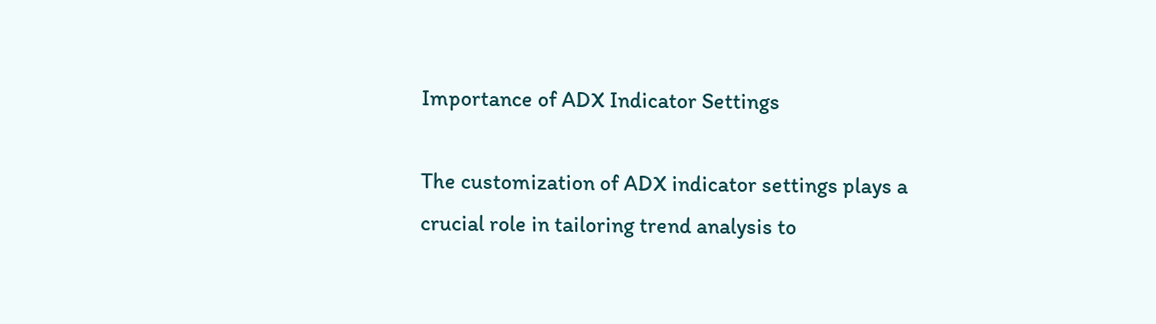Importance of ADX Indicator Settings

The customization of ADX indicator settings plays a crucial role in tailoring trend analysis to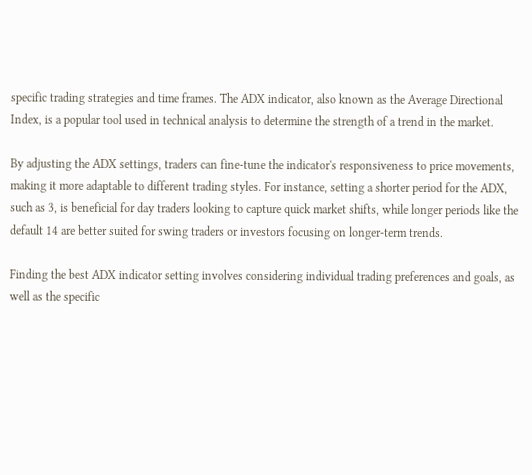specific trading strategies and time frames. The ADX indicator, also known as the Average Directional Index, is a popular tool used in technical analysis to determine the strength of a trend in the market.

By adjusting the ADX settings, traders can fine-tune the indicator's responsiveness to price movements, making it more adaptable to different trading styles. For instance, setting a shorter period for the ADX, such as 3, is beneficial for day traders looking to capture quick market shifts, while longer periods like the default 14 are better suited for swing traders or investors focusing on longer-term trends.

Finding the best ADX indicator setting involves considering individual trading preferences and goals, as well as the specific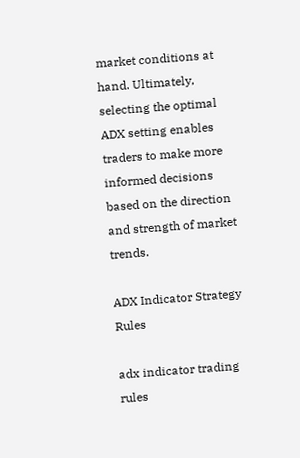market conditions at hand. Ultimately, selecting the optimal ADX setting enables traders to make more informed decisions based on the direction and strength of market trends.

ADX Indicator Strategy Rules

adx indicator trading rules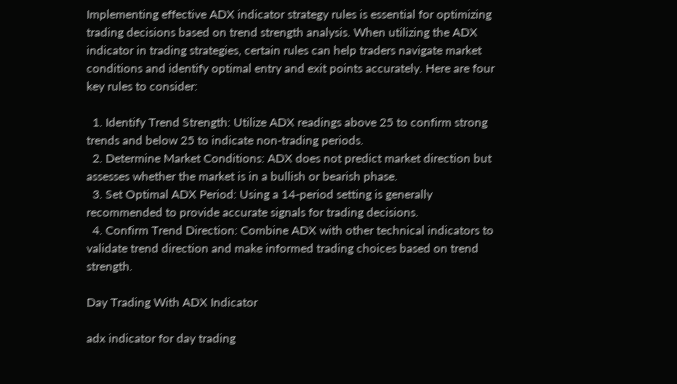Implementing effective ADX indicator strategy rules is essential for optimizing trading decisions based on trend strength analysis. When utilizing the ADX indicator in trading strategies, certain rules can help traders navigate market conditions and identify optimal entry and exit points accurately. Here are four key rules to consider:

  1. Identify Trend Strength: Utilize ADX readings above 25 to confirm strong trends and below 25 to indicate non-trading periods.
  2. Determine Market Conditions: ADX does not predict market direction but assesses whether the market is in a bullish or bearish phase.
  3. Set Optimal ADX Period: Using a 14-period setting is generally recommended to provide accurate signals for trading decisions.
  4. Confirm Trend Direction: Combine ADX with other technical indicators to validate trend direction and make informed trading choices based on trend strength.

Day Trading With ADX Indicator

adx indicator for day trading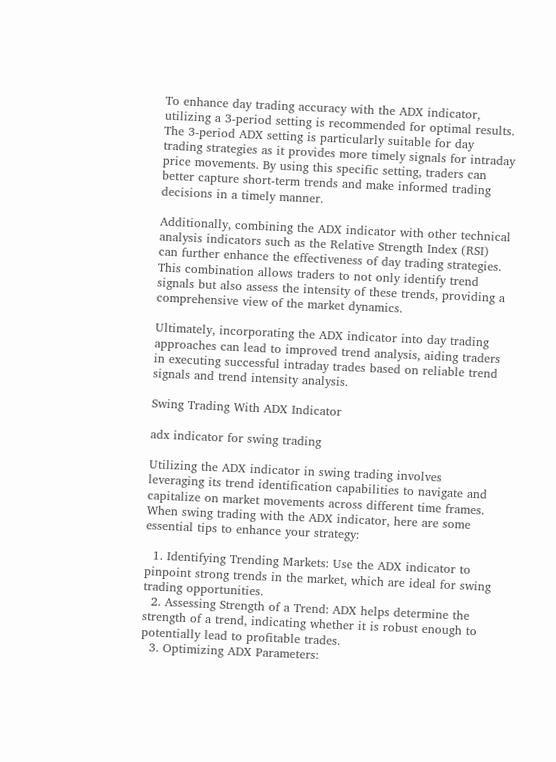To enhance day trading accuracy with the ADX indicator, utilizing a 3-period setting is recommended for optimal results. The 3-period ADX setting is particularly suitable for day trading strategies as it provides more timely signals for intraday price movements. By using this specific setting, traders can better capture short-term trends and make informed trading decisions in a timely manner.

Additionally, combining the ADX indicator with other technical analysis indicators such as the Relative Strength Index (RSI) can further enhance the effectiveness of day trading strategies. This combination allows traders to not only identify trend signals but also assess the intensity of these trends, providing a comprehensive view of the market dynamics.

Ultimately, incorporating the ADX indicator into day trading approaches can lead to improved trend analysis, aiding traders in executing successful intraday trades based on reliable trend signals and trend intensity analysis.

Swing Trading With ADX Indicator

adx indicator for swing trading

Utilizing the ADX indicator in swing trading involves leveraging its trend identification capabilities to navigate and capitalize on market movements across different time frames. When swing trading with the ADX indicator, here are some essential tips to enhance your strategy:

  1. Identifying Trending Markets: Use the ADX indicator to pinpoint strong trends in the market, which are ideal for swing trading opportunities.
  2. Assessing Strength of a Trend: ADX helps determine the strength of a trend, indicating whether it is robust enough to potentially lead to profitable trades.
  3. Optimizing ADX Parameters: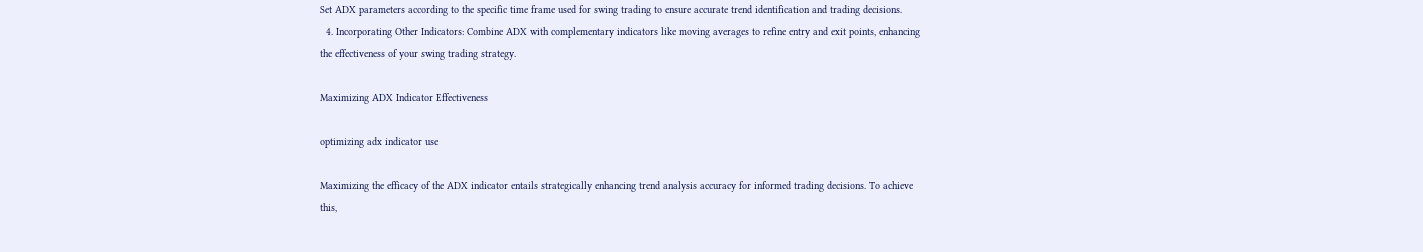Set ADX parameters according to the specific time frame used for swing trading to ensure accurate trend identification and trading decisions.
  4. Incorporating Other Indicators: Combine ADX with complementary indicators like moving averages to refine entry and exit points, enhancing the effectiveness of your swing trading strategy.

Maximizing ADX Indicator Effectiveness

optimizing adx indicator use

Maximizing the efficacy of the ADX indicator entails strategically enhancing trend analysis accuracy for informed trading decisions. To achieve this,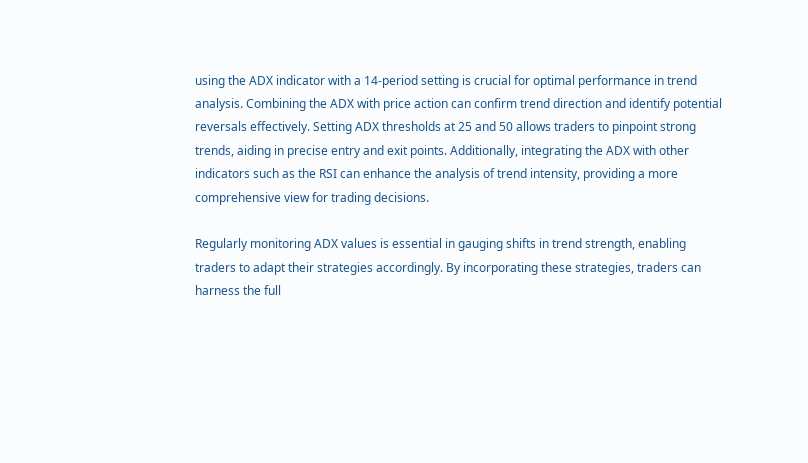using the ADX indicator with a 14-period setting is crucial for optimal performance in trend analysis. Combining the ADX with price action can confirm trend direction and identify potential reversals effectively. Setting ADX thresholds at 25 and 50 allows traders to pinpoint strong trends, aiding in precise entry and exit points. Additionally, integrating the ADX with other indicators such as the RSI can enhance the analysis of trend intensity, providing a more comprehensive view for trading decisions.

Regularly monitoring ADX values is essential in gauging shifts in trend strength, enabling traders to adapt their strategies accordingly. By incorporating these strategies, traders can harness the full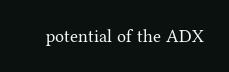potential of the ADX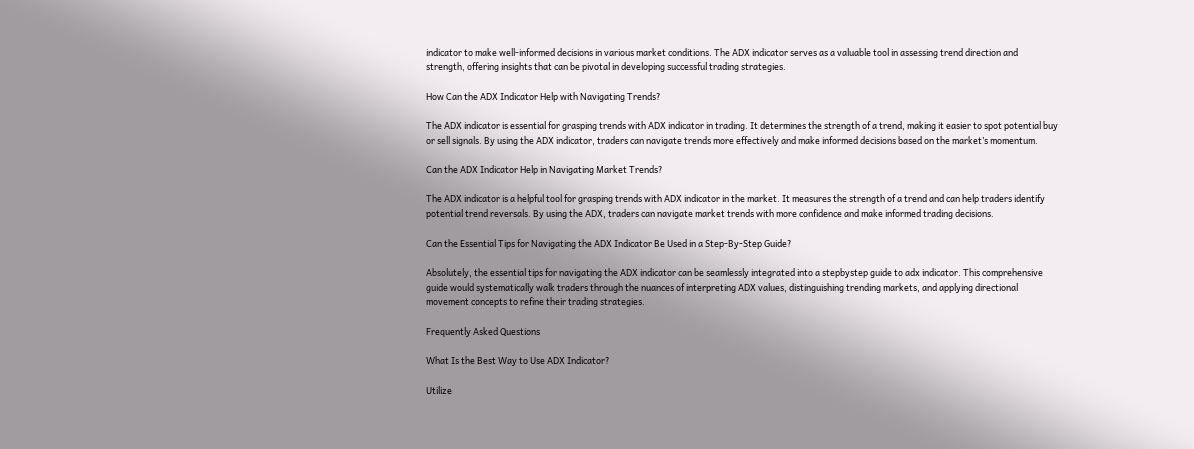indicator to make well-informed decisions in various market conditions. The ADX indicator serves as a valuable tool in assessing trend direction and strength, offering insights that can be pivotal in developing successful trading strategies.

How Can the ADX Indicator Help with Navigating Trends?

The ADX indicator is essential for grasping trends with ADX indicator in trading. It determines the strength of a trend, making it easier to spot potential buy or sell signals. By using the ADX indicator, traders can navigate trends more effectively and make informed decisions based on the market’s momentum.

Can the ADX Indicator Help in Navigating Market Trends?

The ADX indicator is a helpful tool for grasping trends with ADX indicator in the market. It measures the strength of a trend and can help traders identify potential trend reversals. By using the ADX, traders can navigate market trends with more confidence and make informed trading decisions.

Can the Essential Tips for Navigating the ADX Indicator Be Used in a Step-By-Step Guide?

Absolutely, the essential tips for navigating the ADX indicator can be seamlessly integrated into a stepbystep guide to adx indicator. This comprehensive guide would systematically walk traders through the nuances of interpreting ADX values, distinguishing trending markets, and applying directional movement concepts to refine their trading strategies.

Frequently Asked Questions

What Is the Best Way to Use ADX Indicator?

Utilize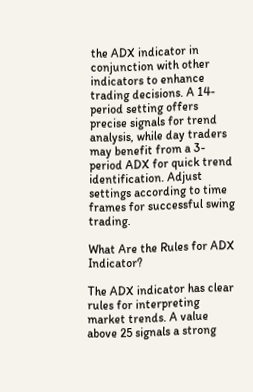the ADX indicator in conjunction with other indicators to enhance trading decisions. A 14-period setting offers precise signals for trend analysis, while day traders may benefit from a 3-period ADX for quick trend identification. Adjust settings according to time frames for successful swing trading.

What Are the Rules for ADX Indicator?

The ADX indicator has clear rules for interpreting market trends. A value above 25 signals a strong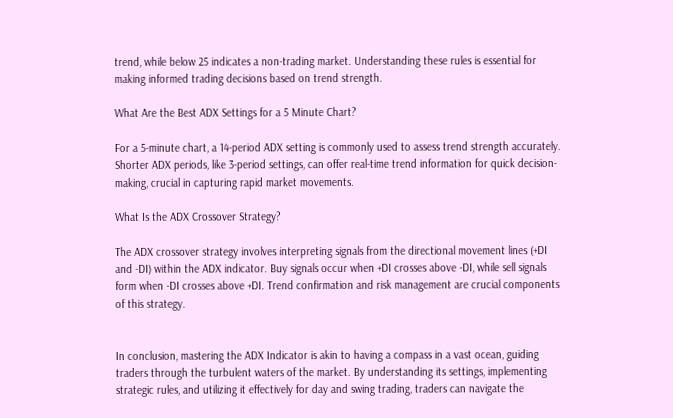trend, while below 25 indicates a non-trading market. Understanding these rules is essential for making informed trading decisions based on trend strength.

What Are the Best ADX Settings for a 5 Minute Chart?

For a 5-minute chart, a 14-period ADX setting is commonly used to assess trend strength accurately. Shorter ADX periods, like 3-period settings, can offer real-time trend information for quick decision-making, crucial in capturing rapid market movements.

What Is the ADX Crossover Strategy?

The ADX crossover strategy involves interpreting signals from the directional movement lines (+DI and -DI) within the ADX indicator. Buy signals occur when +DI crosses above -DI, while sell signals form when -DI crosses above +DI. Trend confirmation and risk management are crucial components of this strategy.


In conclusion, mastering the ADX Indicator is akin to having a compass in a vast ocean, guiding traders through the turbulent waters of the market. By understanding its settings, implementing strategic rules, and utilizing it effectively for day and swing trading, traders can navigate the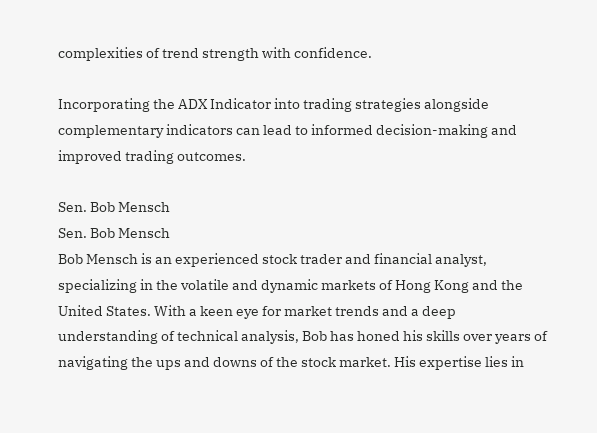complexities of trend strength with confidence.

Incorporating the ADX Indicator into trading strategies alongside complementary indicators can lead to informed decision-making and improved trading outcomes.

Sen. Bob Mensch
Sen. Bob Mensch
Bob Mensch is an experienced stock trader and financial analyst, specializing in the volatile and dynamic markets of Hong Kong and the United States. With a keen eye for market trends and a deep understanding of technical analysis, Bob has honed his skills over years of navigating the ups and downs of the stock market. His expertise lies in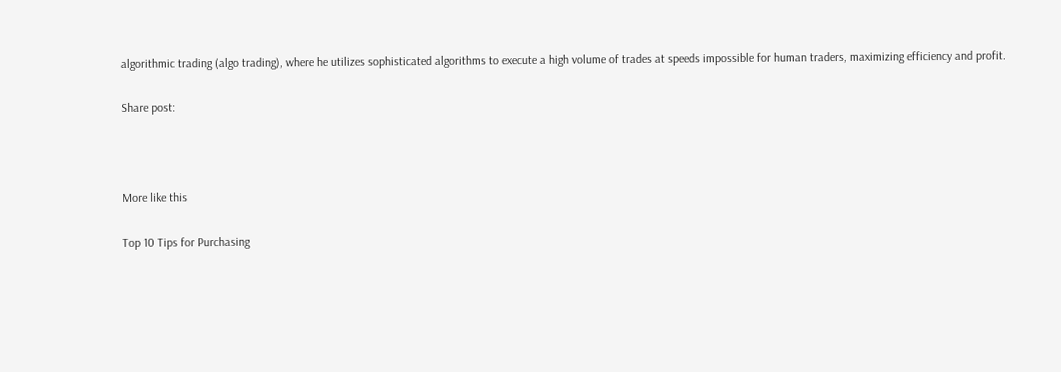algorithmic trading (algo trading), where he utilizes sophisticated algorithms to execute a high volume of trades at speeds impossible for human traders, maximizing efficiency and profit.

Share post:



More like this

Top 10 Tips for Purchasing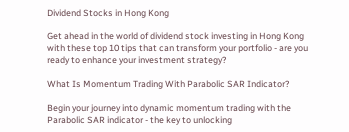Dividend Stocks in Hong Kong

Get ahead in the world of dividend stock investing in Hong Kong with these top 10 tips that can transform your portfolio - are you ready to enhance your investment strategy?

What Is Momentum Trading With Parabolic SAR Indicator?

Begin your journey into dynamic momentum trading with the Parabolic SAR indicator - the key to unlocking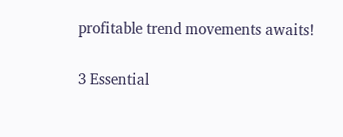profitable trend movements awaits!

3 Essential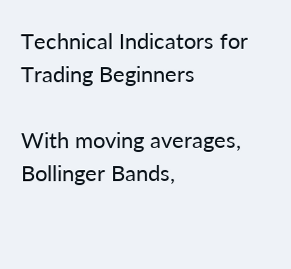Technical Indicators for Trading Beginners

With moving averages, Bollinger Bands,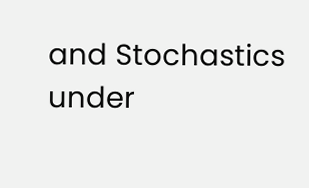and Stochastics under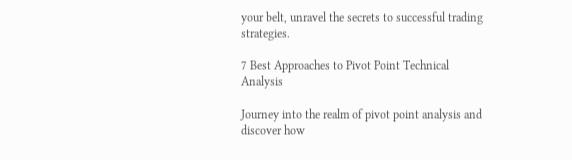your belt, unravel the secrets to successful trading strategies.

7 Best Approaches to Pivot Point Technical Analysis

Journey into the realm of pivot point analysis and discover how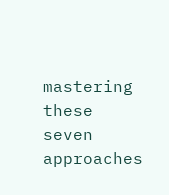mastering these seven approaches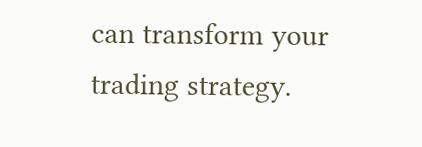can transform your trading strategy.